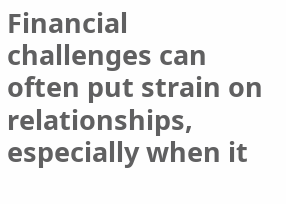Financial challenges can often put strain on relationships, especially when it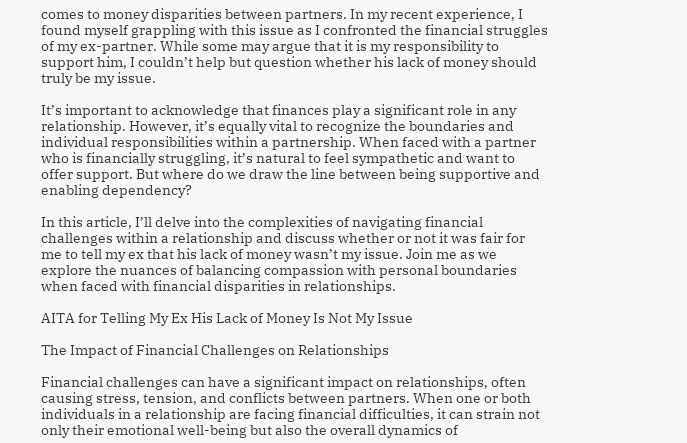comes to money disparities between partners. In my recent experience, I found myself grappling with this issue as I confronted the financial struggles of my ex-partner. While some may argue that it is my responsibility to support him, I couldn’t help but question whether his lack of money should truly be my issue.

It’s important to acknowledge that finances play a significant role in any relationship. However, it’s equally vital to recognize the boundaries and individual responsibilities within a partnership. When faced with a partner who is financially struggling, it’s natural to feel sympathetic and want to offer support. But where do we draw the line between being supportive and enabling dependency?

In this article, I’ll delve into the complexities of navigating financial challenges within a relationship and discuss whether or not it was fair for me to tell my ex that his lack of money wasn’t my issue. Join me as we explore the nuances of balancing compassion with personal boundaries when faced with financial disparities in relationships.

AITA for Telling My Ex His Lack of Money Is Not My Issue

The Impact of Financial Challenges on Relationships

Financial challenges can have a significant impact on relationships, often causing stress, tension, and conflicts between partners. When one or both individuals in a relationship are facing financial difficulties, it can strain not only their emotional well-being but also the overall dynamics of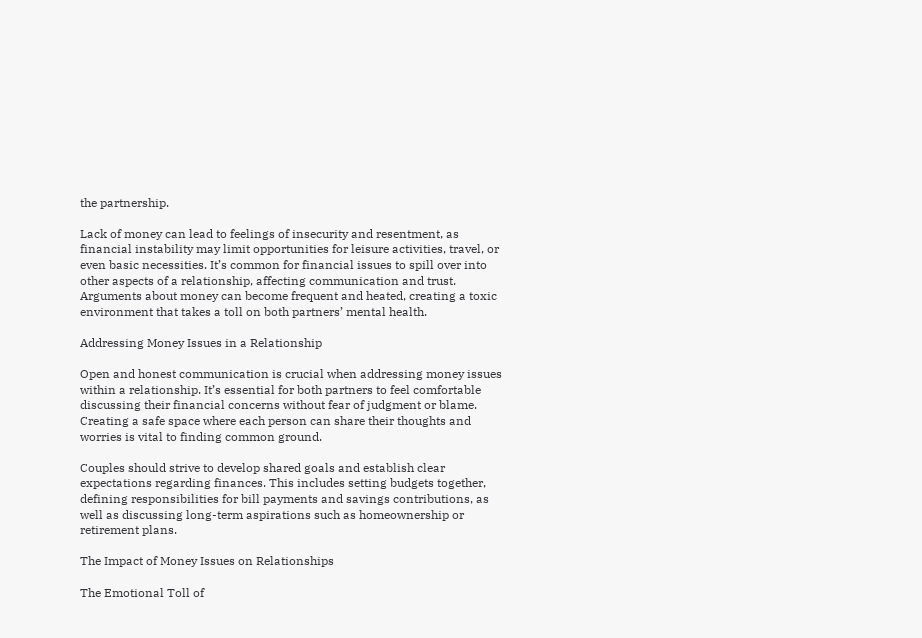the partnership.

Lack of money can lead to feelings of insecurity and resentment, as financial instability may limit opportunities for leisure activities, travel, or even basic necessities. It’s common for financial issues to spill over into other aspects of a relationship, affecting communication and trust. Arguments about money can become frequent and heated, creating a toxic environment that takes a toll on both partners’ mental health.

Addressing Money Issues in a Relationship

Open and honest communication is crucial when addressing money issues within a relationship. It’s essential for both partners to feel comfortable discussing their financial concerns without fear of judgment or blame. Creating a safe space where each person can share their thoughts and worries is vital to finding common ground.

Couples should strive to develop shared goals and establish clear expectations regarding finances. This includes setting budgets together, defining responsibilities for bill payments and savings contributions, as well as discussing long-term aspirations such as homeownership or retirement plans.

The Impact of Money Issues on Relationships

The Emotional Toll of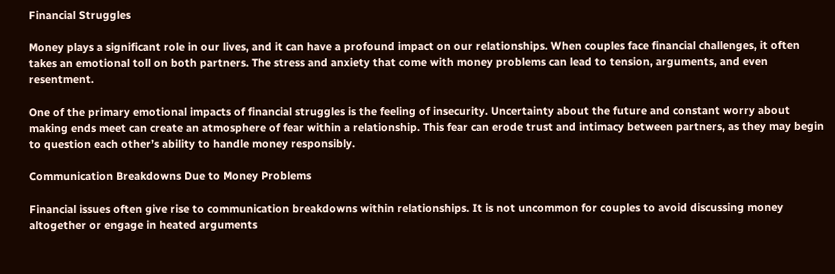Financial Struggles

Money plays a significant role in our lives, and it can have a profound impact on our relationships. When couples face financial challenges, it often takes an emotional toll on both partners. The stress and anxiety that come with money problems can lead to tension, arguments, and even resentment.

One of the primary emotional impacts of financial struggles is the feeling of insecurity. Uncertainty about the future and constant worry about making ends meet can create an atmosphere of fear within a relationship. This fear can erode trust and intimacy between partners, as they may begin to question each other’s ability to handle money responsibly.

Communication Breakdowns Due to Money Problems

Financial issues often give rise to communication breakdowns within relationships. It is not uncommon for couples to avoid discussing money altogether or engage in heated arguments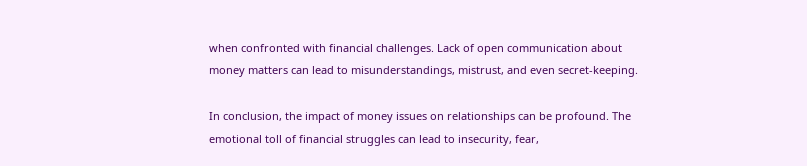when confronted with financial challenges. Lack of open communication about money matters can lead to misunderstandings, mistrust, and even secret-keeping.

In conclusion, the impact of money issues on relationships can be profound. The emotional toll of financial struggles can lead to insecurity, fear,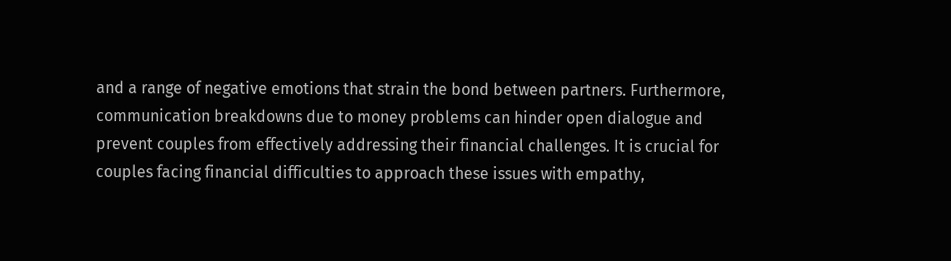and a range of negative emotions that strain the bond between partners. Furthermore, communication breakdowns due to money problems can hinder open dialogue and prevent couples from effectively addressing their financial challenges. It is crucial for couples facing financial difficulties to approach these issues with empathy,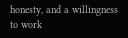honesty, and a willingness to work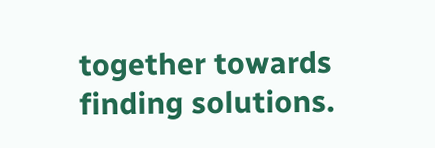together towards finding solutions.